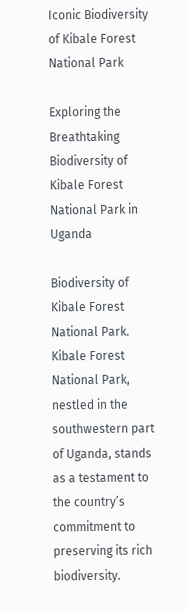Iconic Biodiversity of Kibale Forest National Park

Exploring the Breathtaking Biodiversity of Kibale Forest National Park in Uganda

Biodiversity of Kibale Forest National Park. Kibale Forest National Park, nestled in the southwestern part of Uganda, stands as a testament to the country’s commitment to preserving its rich biodiversity.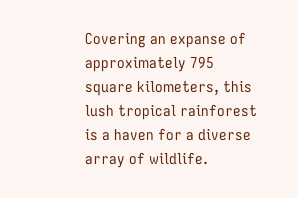Covering an expanse of approximately 795 square kilometers, this lush tropical rainforest is a haven for a diverse array of wildlife.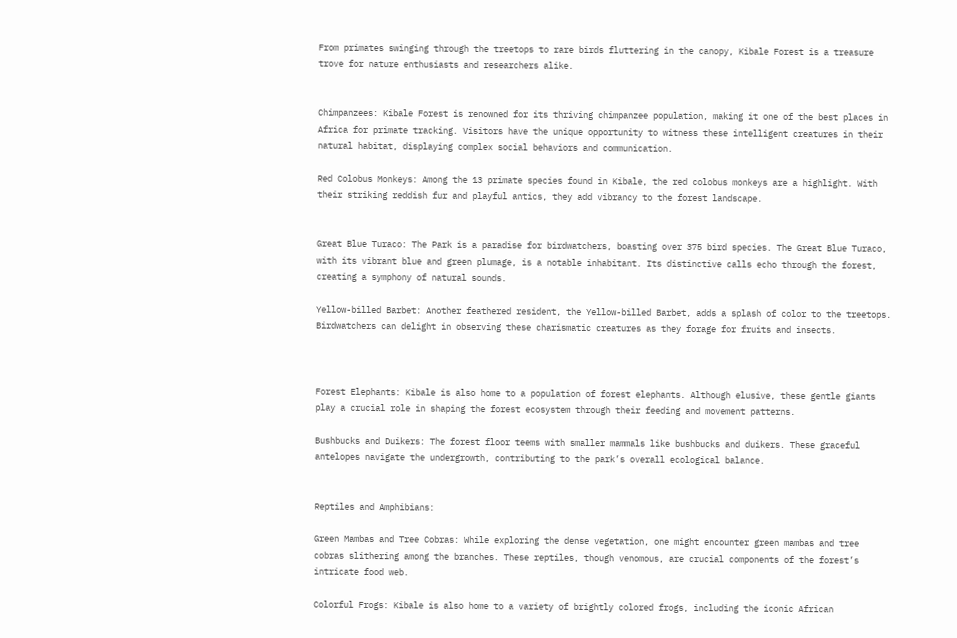From primates swinging through the treetops to rare birds fluttering in the canopy, Kibale Forest is a treasure trove for nature enthusiasts and researchers alike.


Chimpanzees: Kibale Forest is renowned for its thriving chimpanzee population, making it one of the best places in Africa for primate tracking. Visitors have the unique opportunity to witness these intelligent creatures in their natural habitat, displaying complex social behaviors and communication.

Red Colobus Monkeys: Among the 13 primate species found in Kibale, the red colobus monkeys are a highlight. With their striking reddish fur and playful antics, they add vibrancy to the forest landscape.


Great Blue Turaco: The Park is a paradise for birdwatchers, boasting over 375 bird species. The Great Blue Turaco, with its vibrant blue and green plumage, is a notable inhabitant. Its distinctive calls echo through the forest, creating a symphony of natural sounds.

Yellow-billed Barbet: Another feathered resident, the Yellow-billed Barbet, adds a splash of color to the treetops. Birdwatchers can delight in observing these charismatic creatures as they forage for fruits and insects.



Forest Elephants: Kibale is also home to a population of forest elephants. Although elusive, these gentle giants play a crucial role in shaping the forest ecosystem through their feeding and movement patterns.

Bushbucks and Duikers: The forest floor teems with smaller mammals like bushbucks and duikers. These graceful antelopes navigate the undergrowth, contributing to the park’s overall ecological balance.


Reptiles and Amphibians:

Green Mambas and Tree Cobras: While exploring the dense vegetation, one might encounter green mambas and tree cobras slithering among the branches. These reptiles, though venomous, are crucial components of the forest’s intricate food web.

Colorful Frogs: Kibale is also home to a variety of brightly colored frogs, including the iconic African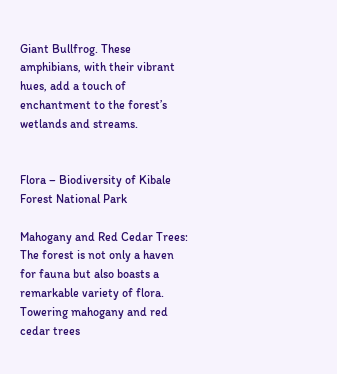Giant Bullfrog. These amphibians, with their vibrant hues, add a touch of enchantment to the forest’s wetlands and streams.


Flora – Biodiversity of Kibale Forest National Park

Mahogany and Red Cedar Trees: The forest is not only a haven for fauna but also boasts a remarkable variety of flora. Towering mahogany and red cedar trees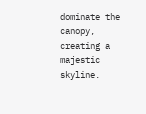dominate the canopy, creating a majestic skyline.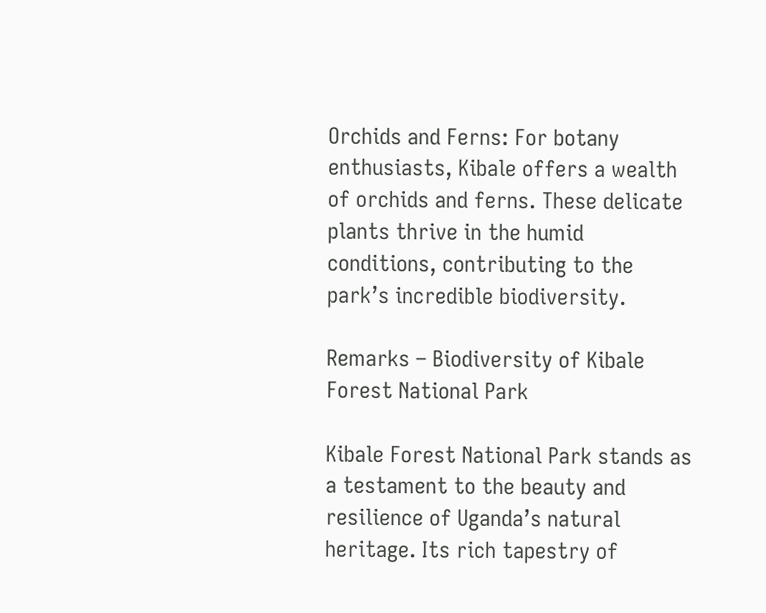Orchids and Ferns: For botany enthusiasts, Kibale offers a wealth of orchids and ferns. These delicate plants thrive in the humid conditions, contributing to the park’s incredible biodiversity.

Remarks – Biodiversity of Kibale Forest National Park

Kibale Forest National Park stands as a testament to the beauty and resilience of Uganda’s natural heritage. Its rich tapestry of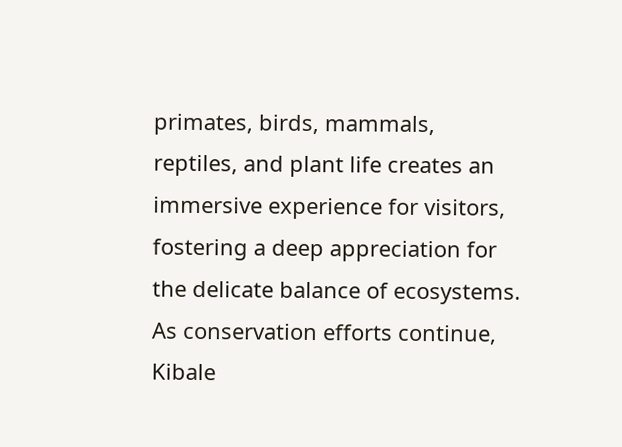primates, birds, mammals, reptiles, and plant life creates an immersive experience for visitors, fostering a deep appreciation for the delicate balance of ecosystems. As conservation efforts continue, Kibale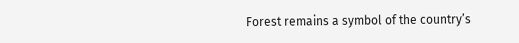Forest remains a symbol of the country’s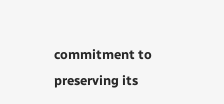commitment to preserving its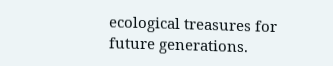ecological treasures for future generations.